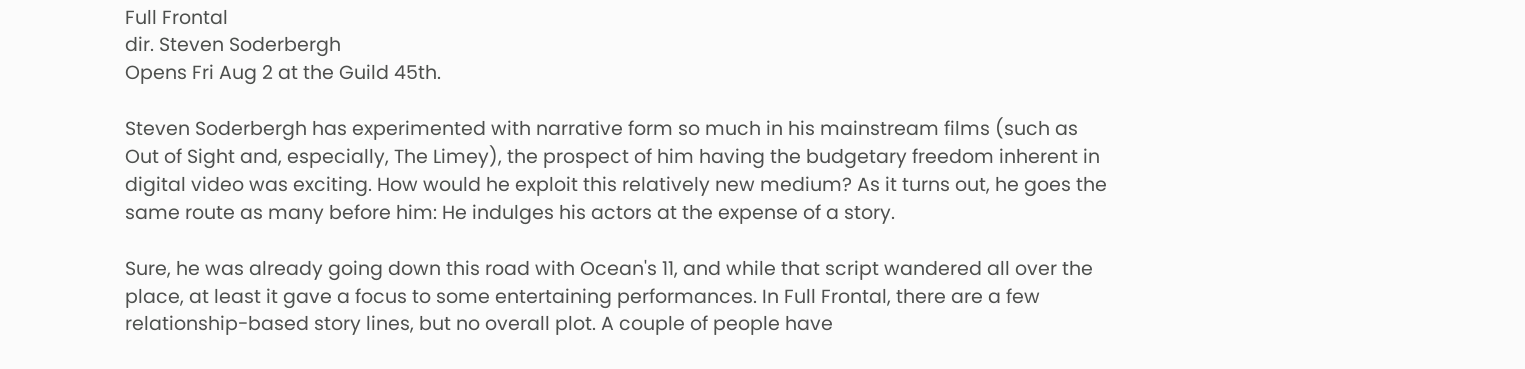Full Frontal
dir. Steven Soderbergh
Opens Fri Aug 2 at the Guild 45th.

Steven Soderbergh has experimented with narrative form so much in his mainstream films (such as Out of Sight and, especially, The Limey), the prospect of him having the budgetary freedom inherent in digital video was exciting. How would he exploit this relatively new medium? As it turns out, he goes the same route as many before him: He indulges his actors at the expense of a story.

Sure, he was already going down this road with Ocean's 11, and while that script wandered all over the place, at least it gave a focus to some entertaining performances. In Full Frontal, there are a few relationship-based story lines, but no overall plot. A couple of people have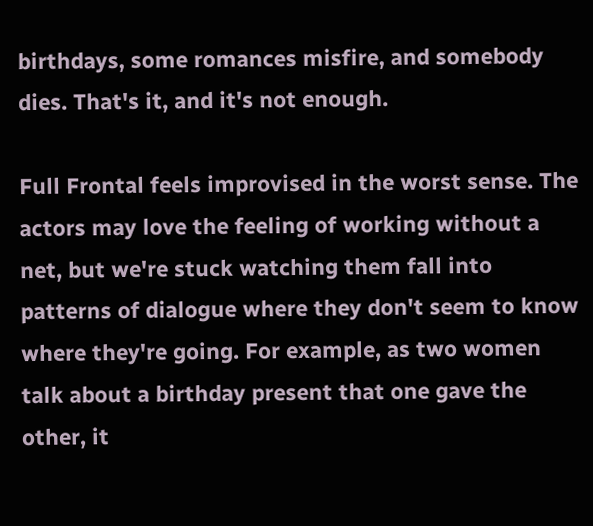birthdays, some romances misfire, and somebody dies. That's it, and it's not enough.

Full Frontal feels improvised in the worst sense. The actors may love the feeling of working without a net, but we're stuck watching them fall into patterns of dialogue where they don't seem to know where they're going. For example, as two women talk about a birthday present that one gave the other, it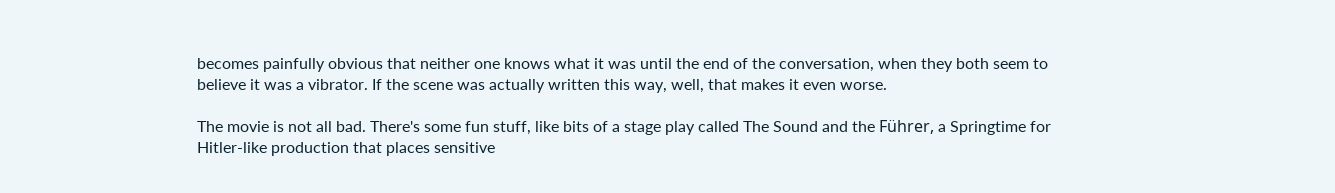becomes painfully obvious that neither one knows what it was until the end of the conversation, when they both seem to believe it was a vibrator. If the scene was actually written this way, well, that makes it even worse.

The movie is not all bad. There's some fun stuff, like bits of a stage play called The Sound and the Führer, a Springtime for Hitler-like production that places sensitive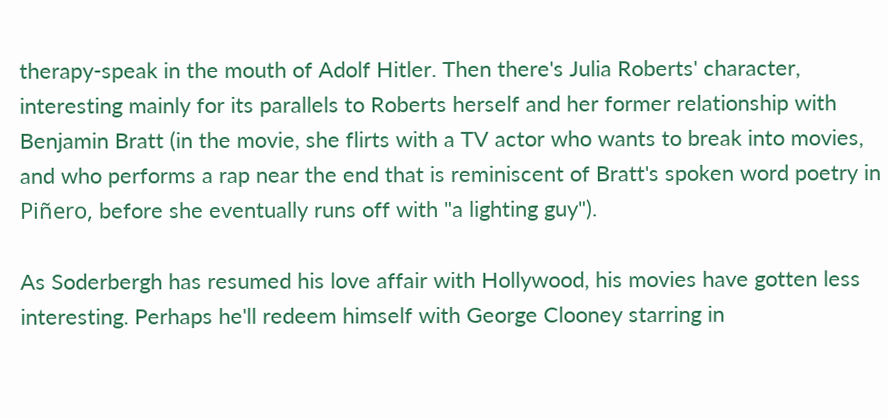therapy-speak in the mouth of Adolf Hitler. Then there's Julia Roberts' character, interesting mainly for its parallels to Roberts herself and her former relationship with Benjamin Bratt (in the movie, she flirts with a TV actor who wants to break into movies, and who performs a rap near the end that is reminiscent of Bratt's spoken word poetry in Piñero, before she eventually runs off with "a lighting guy").

As Soderbergh has resumed his love affair with Hollywood, his movies have gotten less interesting. Perhaps he'll redeem himself with George Clooney starring in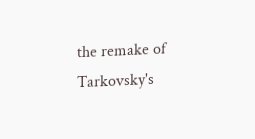the remake of Tarkovsky's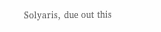Solyaris, due out this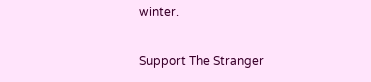winter.

Support The Stranger